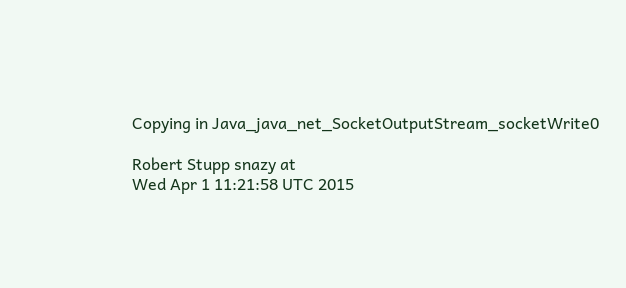Copying in Java_java_net_SocketOutputStream_socketWrite0

Robert Stupp snazy at
Wed Apr 1 11:21:58 UTC 2015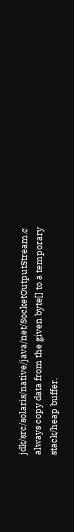jdk/src/solaris/native/java/net/SocketOutputStream.c always copy data from the given byte[] to a temporary stack/heap buffer.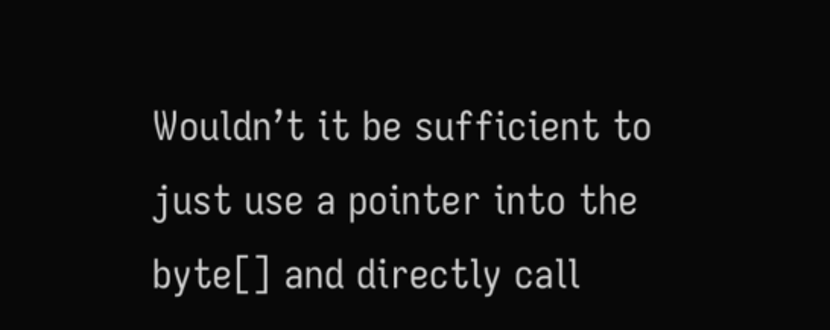Wouldn’t it be sufficient to just use a pointer into the byte[] and directly call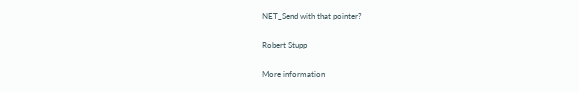NET_Send with that pointer?

Robert Stupp

More information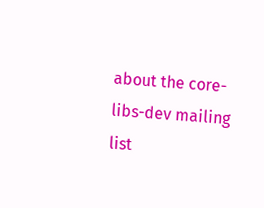about the core-libs-dev mailing list